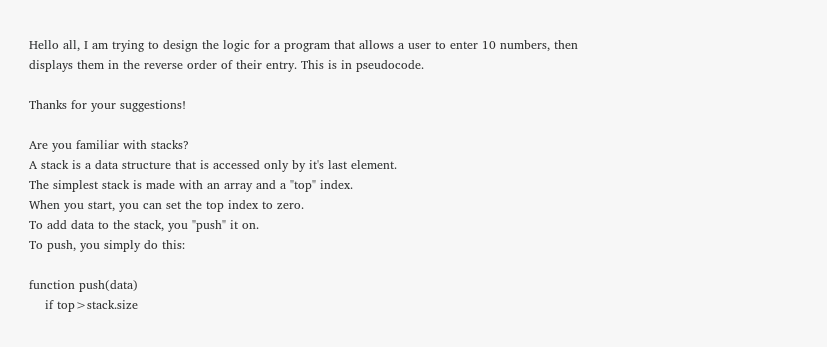Hello all, I am trying to design the logic for a program that allows a user to enter 10 numbers, then displays them in the reverse order of their entry. This is in pseudocode.

Thanks for your suggestions!

Are you familiar with stacks?
A stack is a data structure that is accessed only by it's last element.
The simplest stack is made with an array and a "top" index.
When you start, you can set the top index to zero.
To add data to the stack, you "push" it on.
To push, you simply do this:

function push(data)
    if top>stack.size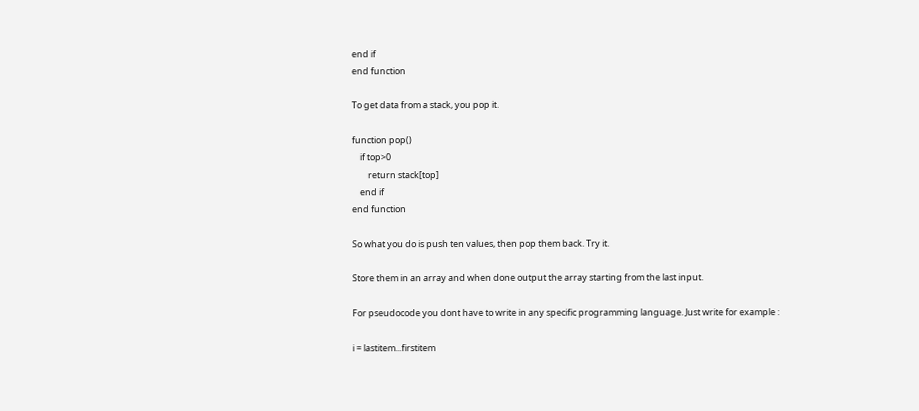end if
end function

To get data from a stack, you pop it.

function pop()
    if top>0
        return stack[top]
    end if
end function

So what you do is push ten values, then pop them back. Try it.

Store them in an array and when done output the array starting from the last input.

For pseudocode you dont have to write in any specific programming language. Just write for example :

i = lastitem...firstitem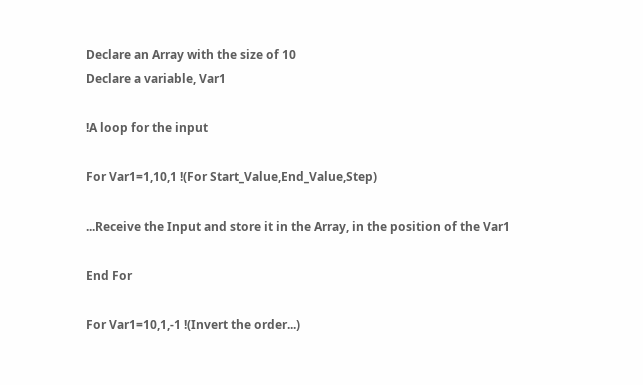Declare an Array with the size of 10
Declare a variable, Var1

!A loop for the input

For Var1=1,10,1 !(For Start_Value,End_Value,Step)

...Receive the Input and store it in the Array, in the position of the Var1

End For

For Var1=10,1,-1 !(Invert the order...)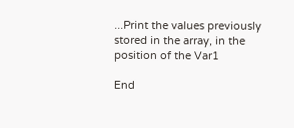...Print the values previously stored in the array, in the position of the Var1

End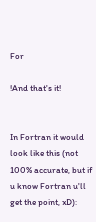For

!And that's it!


In Fortran it would look like this (not 100% accurate, but if u know Fortran u'll get the point, xD):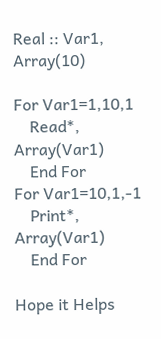Real :: Var1, Array(10)

For Var1=1,10,1
    Read*, Array(Var1)
    End For
For Var1=10,1,-1
    Print*, Array(Var1)
    End For

Hope it Helps